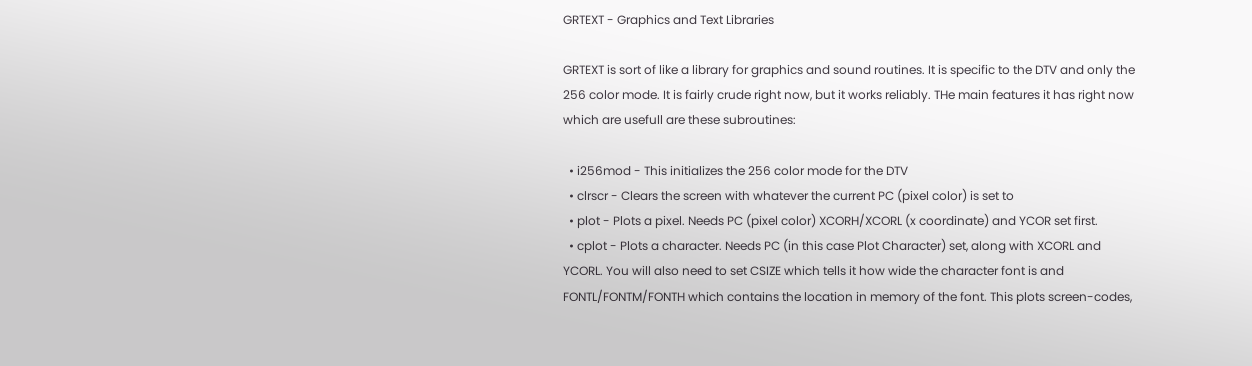GRTEXT - Graphics and Text Libraries

GRTEXT is sort of like a library for graphics and sound routines. It is specific to the DTV and only the 256 color mode. It is fairly crude right now, but it works reliably. THe main features it has right now which are usefull are these subroutines:

  • i256mod - This initializes the 256 color mode for the DTV
  • clrscr - Clears the screen with whatever the current PC (pixel color) is set to
  • plot - Plots a pixel. Needs PC (pixel color) XCORH/XCORL (x coordinate) and YCOR set first.
  • cplot - Plots a character. Needs PC (in this case Plot Character) set, along with XCORL and YCORL. You will also need to set CSIZE which tells it how wide the character font is and FONTL/FONTM/FONTH which contains the location in memory of the font. This plots screen-codes,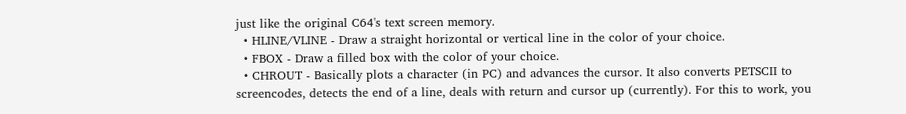just like the original C64's text screen memory.
  • HLINE/VLINE - Draw a straight horizontal or vertical line in the color of your choice.
  • FBOX - Draw a filled box with the color of your choice.
  • CHROUT - Basically plots a character (in PC) and advances the cursor. It also converts PETSCII to screencodes, detects the end of a line, deals with return and cursor up (currently). For this to work, you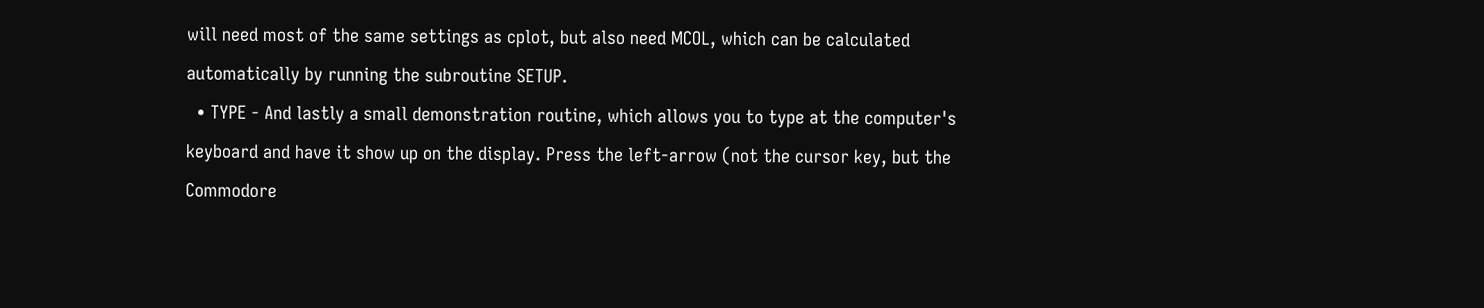will need most of the same settings as cplot, but also need MCOL, which can be calculated automatically by running the subroutine SETUP.
  • TYPE - And lastly a small demonstration routine, which allows you to type at the computer's keyboard and have it show up on the display. Press the left-arrow (not the cursor key, but the Commodore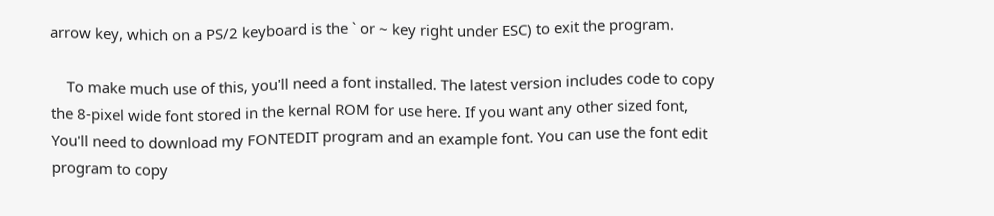arrow key, which on a PS/2 keyboard is the ` or ~ key right under ESC) to exit the program.

    To make much use of this, you'll need a font installed. The latest version includes code to copy the 8-pixel wide font stored in the kernal ROM for use here. If you want any other sized font, You'll need to download my FONTEDIT program and an example font. You can use the font edit program to copy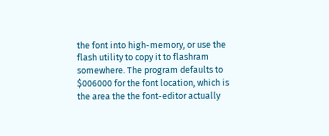the font into high-memory, or use the flash utility to copy it to flashram somewhere. The program defaults to $006000 for the font location, which is the area the the font-editor actually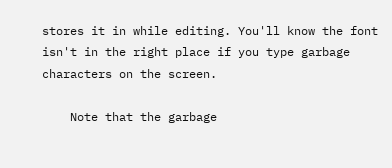stores it in while editing. You'll know the font isn't in the right place if you type garbage characters on the screen.

    Note that the garbage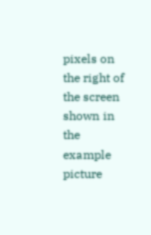pixels on the right of the screen shown in the example picture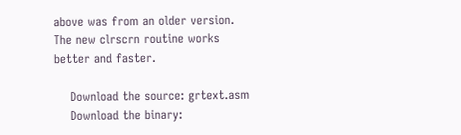above was from an older version. The new clrscrn routine works better and faster.

    Download the source: grtext.asm
    Download the binary: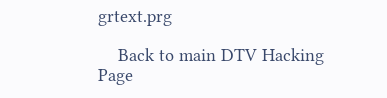grtext.prg

    Back to main DTV Hacking Page